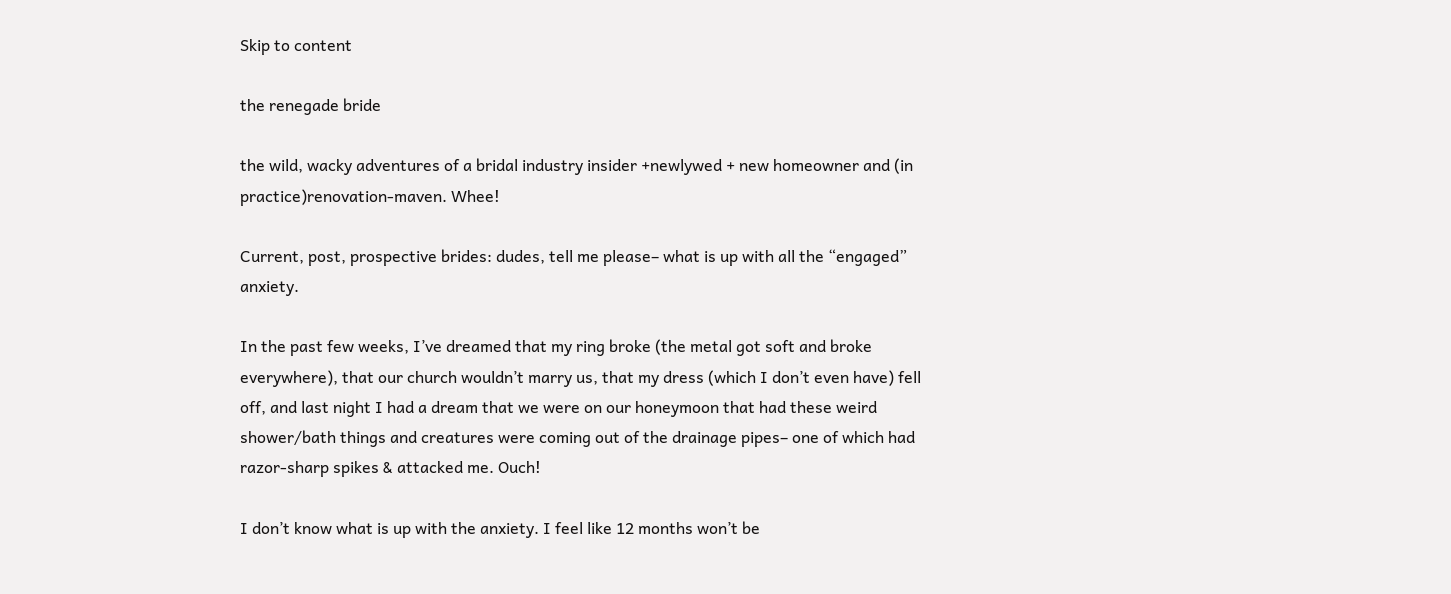Skip to content

the renegade bride

the wild, wacky adventures of a bridal industry insider +newlywed + new homeowner and (in practice)renovation-maven. Whee!

Current, post, prospective brides: dudes, tell me please– what is up with all the “engaged” anxiety.

In the past few weeks, I’ve dreamed that my ring broke (the metal got soft and broke everywhere), that our church wouldn’t marry us, that my dress (which I don’t even have) fell off, and last night I had a dream that we were on our honeymoon that had these weird shower/bath things and creatures were coming out of the drainage pipes– one of which had razor-sharp spikes & attacked me. Ouch!

I don’t know what is up with the anxiety. I feel like 12 months won’t be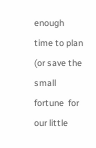enough time to plan (or save the small fortune  for our little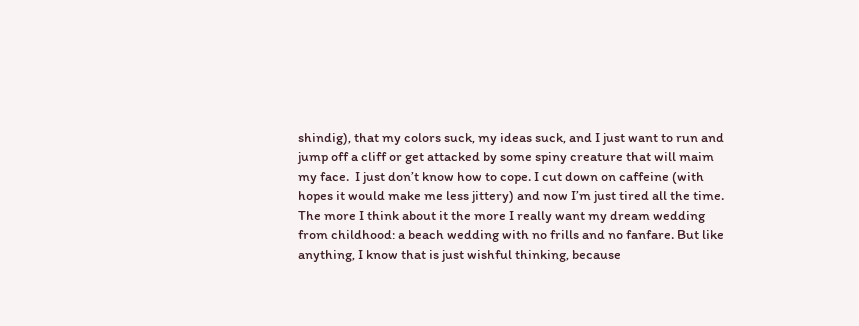shindig), that my colors suck, my ideas suck, and I just want to run and jump off a cliff or get attacked by some spiny creature that will maim my face.  I just don’t know how to cope. I cut down on caffeine (with hopes it would make me less jittery) and now I’m just tired all the time. The more I think about it the more I really want my dream wedding from childhood: a beach wedding with no frills and no fanfare. But like anything, I know that is just wishful thinking, because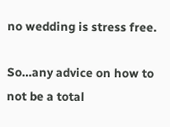no wedding is stress free.

So…any advice on how to not be a total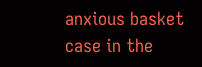anxious basket case in the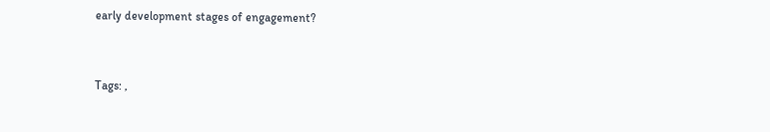early development stages of engagement?


Tags: ,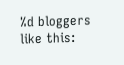%d bloggers like this: